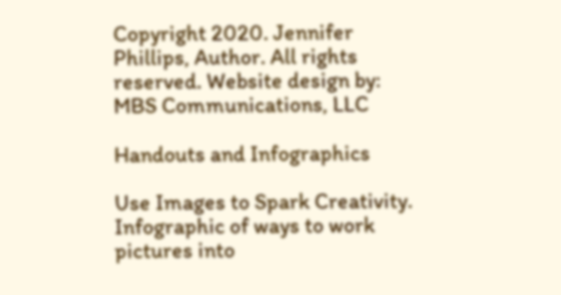Copyright 2020. Jennifer Phillips, Author. All rights reserved. Website design by: MBS Communications, LLC

Handouts and Infographics

Use Images to Spark Creativity. Infographic of ways to work pictures into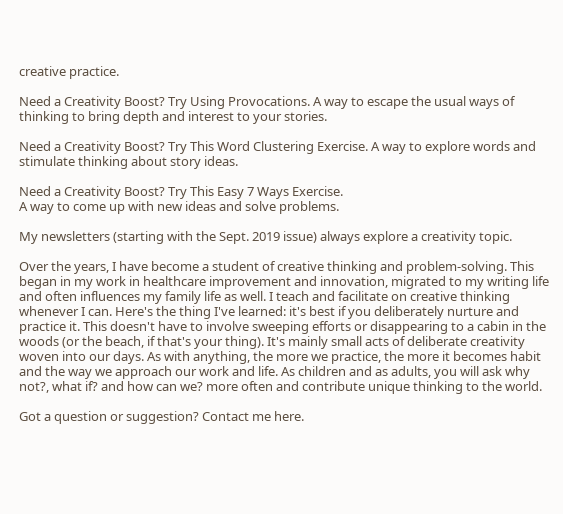creative practice.

Need a Creativity Boost? Try Using Provocations. A way to escape the usual ways of thinking to bring depth and interest to your stories.

Need a Creativity Boost? Try This Word Clustering Exercise. A way to explore words and stimulate thinking about story ideas.

Need a Creativity Boost? Try This Easy 7 Ways Exercise.
A way to come up with new ideas and solve problems.

My newsletters (starting with the Sept. 2019 issue) always explore a creativity topic.

Over the years, I have become a student of creative thinking and problem-solving. This began in my work in healthcare improvement and innovation, migrated to my writing life and often influences my family life as well. I teach and facilitate on creative thinking whenever I can. Here's the thing I've learned: it's best if you deliberately nurture and practice it. This doesn't have to involve sweeping efforts or disappearing to a cabin in the woods (or the beach, if that's your thing). It's mainly small acts of deliberate creativity woven into our days. As with anything, the more we practice, the more it becomes habit and the way we approach our work and life. As children and as adults, you will ask why not?, what if? and how can we? more often and contribute unique thinking to the world.

Got a question or suggestion? Contact me here.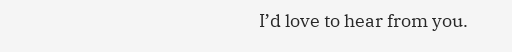I’d love to hear from you.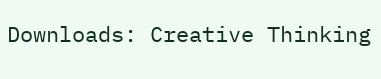Downloads: Creative Thinking